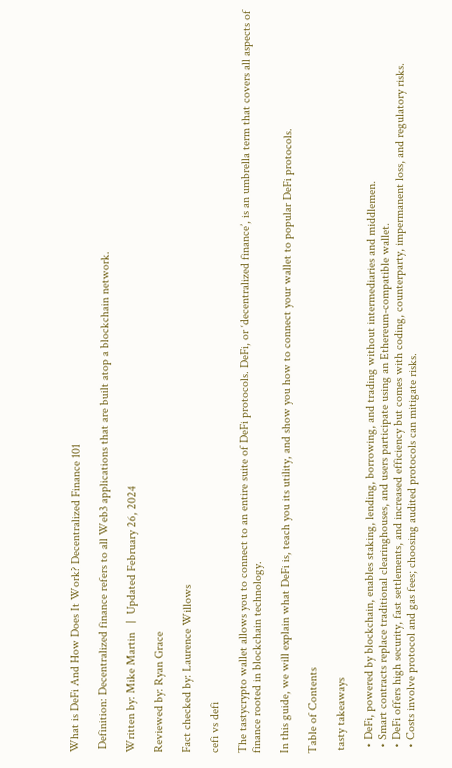What is DeFi And How Does It Work? Decentralized Finance 101

 Definition: Decentralized finance refers to all Web3 applications that are built atop a blockchain network.

Written by: Mike Martin   |  Updated February 26, 2024

Reviewed by: Ryan Grace

Fact checked by: Laurence Willows

cefi vs defi

The tastycrypto wallet allows you to connect to an entire suite of DeFi protocols. DeFi, or ‘decentralized finance’, is an umbrella term that covers all aspects of finance rooted in blockchain technology.

In this guide, we will explain what DeFi is, teach you its utility, and show you how to connect your wallet to popular DeFi protocols.

Table of Contents

 tasty takeaways

  • DeFi, powered by blockchain, enables staking, lending, borrowing, and trading without intermediaries and middlemen.
  • Smart contracts replace traditional clearinghouses, and users participate using an Ethereum-compatible wallet.
  • DeFi offers high security, fast settlements, and increased efficiency but comes with coding, counterparty, impermanent loss, and regulatory risks.
  • Costs involve protocol and gas fees; choosing audited protocols can mitigate risks.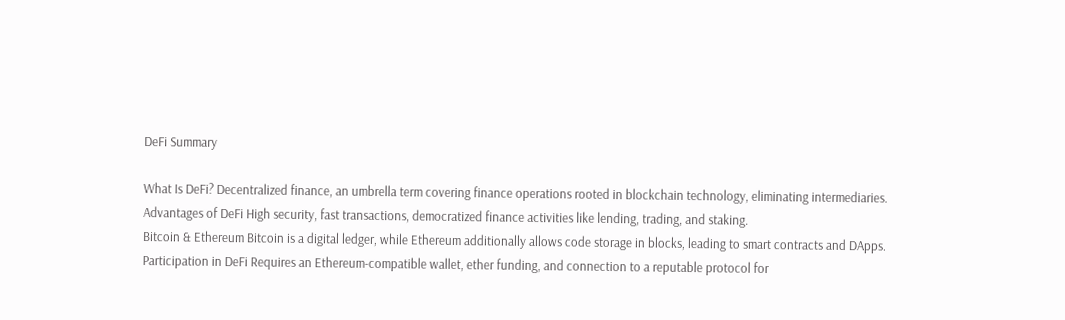DeFi Summary

What Is DeFi? Decentralized finance, an umbrella term covering finance operations rooted in blockchain technology, eliminating intermediaries.
Advantages of DeFi High security, fast transactions, democratized finance activities like lending, trading, and staking.
Bitcoin & Ethereum Bitcoin is a digital ledger, while Ethereum additionally allows code storage in blocks, leading to smart contracts and DApps.
Participation in DeFi Requires an Ethereum-compatible wallet, ether funding, and connection to a reputable protocol for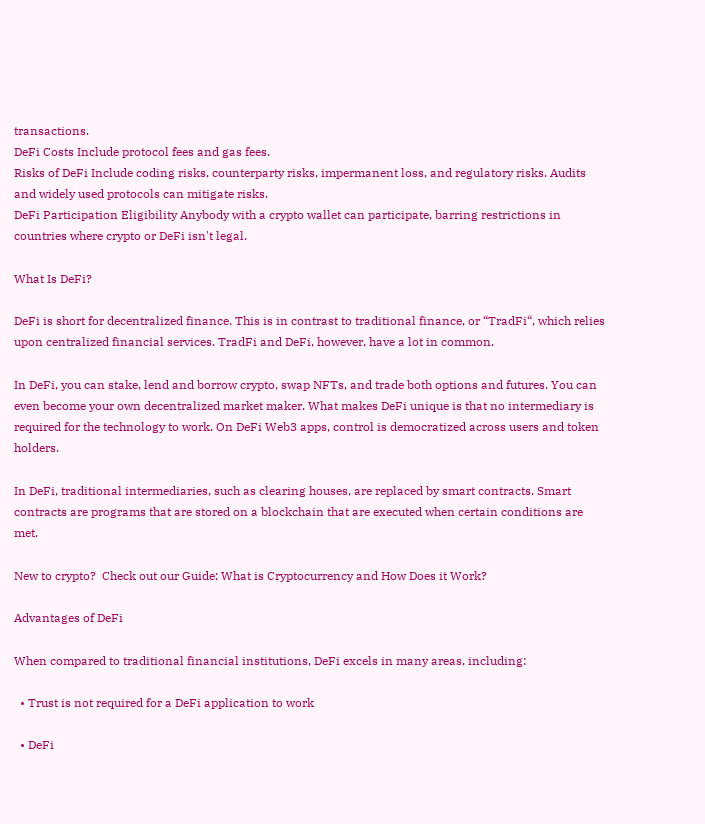transactions.
DeFi Costs Include protocol fees and gas fees.
Risks of DeFi Include coding risks, counterparty risks, impermanent loss, and regulatory risks. Audits and widely used protocols can mitigate risks.
DeFi Participation Eligibility Anybody with a crypto wallet can participate, barring restrictions in countries where crypto or DeFi isn't legal.

What Is DeFi?

DeFi is short for decentralized finance. This is in contrast to traditional finance, or “TradFi“, which relies upon centralized financial services. TradFi and DeFi, however, have a lot in common.

In DeFi, you can stake, lend and borrow crypto, swap NFTs, and trade both options and futures. You can even become your own decentralized market maker. What makes DeFi unique is that no intermediary is required for the technology to work. On DeFi Web3 apps, control is democratized across users and token holders.

In DeFi, traditional intermediaries, such as clearing houses, are replaced by smart contracts. Smart contracts are programs that are stored on a blockchain that are executed when certain conditions are met.

New to crypto?  Check out our Guide: What is Cryptocurrency and How Does it Work?

Advantages of DeFi

When compared to traditional financial institutions, DeFi excels in many areas, including:

  • Trust is not required for a DeFi application to work

  • DeFi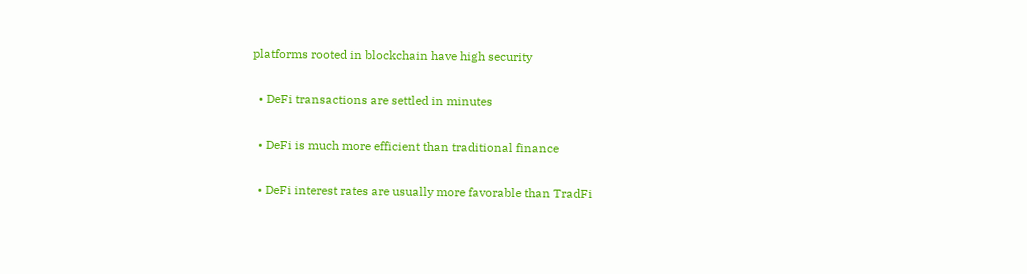platforms rooted in blockchain have high security

  • DeFi transactions are settled in minutes

  • DeFi is much more efficient than traditional finance

  • DeFi interest rates are usually more favorable than TradFi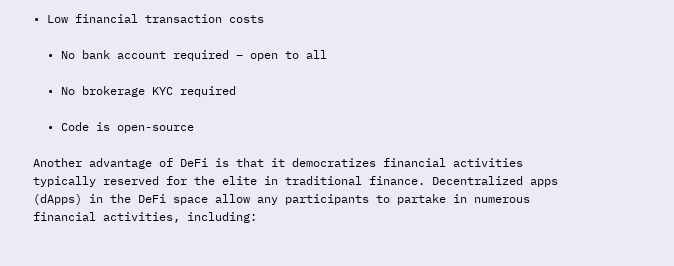• Low financial transaction costs

  • No bank account required – open to all

  • No brokerage KYC required

  • Code is open-source

Another advantage of DeFi is that it democratizes financial activities typically reserved for the elite in traditional finance. Decentralized apps (dApps) in the DeFi space allow any participants to partake in numerous financial activities, including: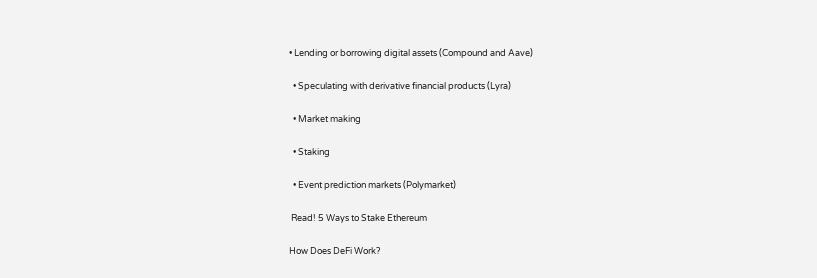• Lending or borrowing digital assets (Compound and Aave)

  • Speculating with derivative financial products (Lyra)

  • Market making

  • Staking

  • Event prediction markets (Polymarket)

 Read! 5 Ways to Stake Ethereum

How Does DeFi Work?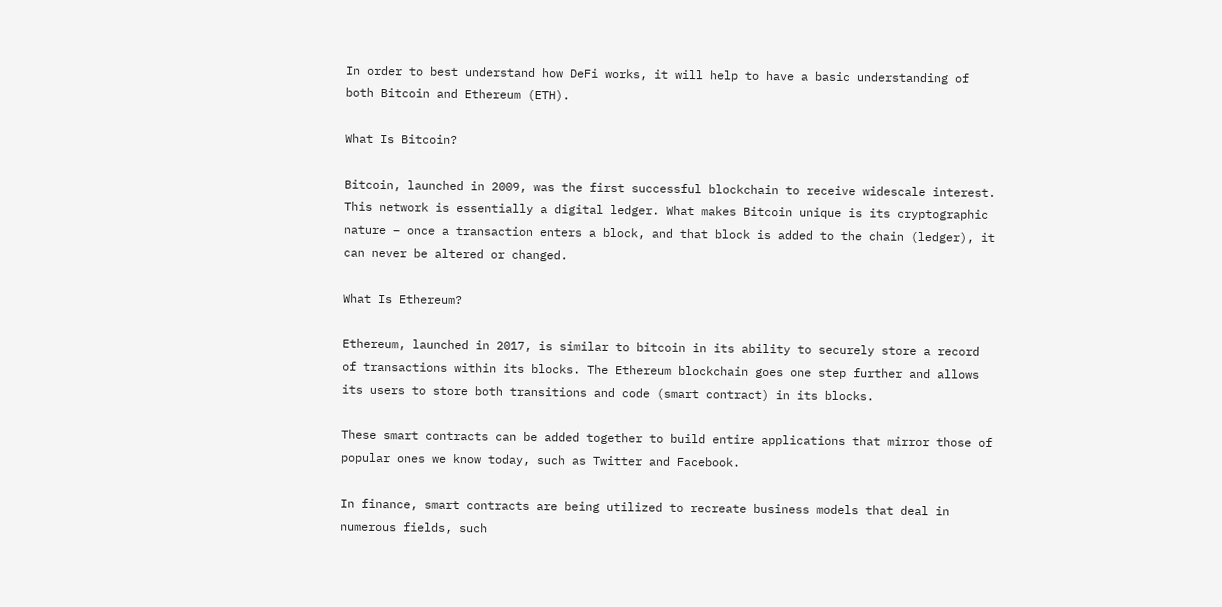In order to best understand how DeFi works, it will help to have a basic understanding of both Bitcoin and Ethereum (ETH).

What Is Bitcoin?

Bitcoin, launched in 2009, was the first successful blockchain to receive widescale interest. This network is essentially a digital ledger. What makes Bitcoin unique is its cryptographic nature – once a transaction enters a block, and that block is added to the chain (ledger), it can never be altered or changed.

What Is Ethereum?

Ethereum, launched in 2017, is similar to bitcoin in its ability to securely store a record of transactions within its blocks. The Ethereum blockchain goes one step further and allows its users to store both transitions and code (smart contract) in its blocks.

These smart contracts can be added together to build entire applications that mirror those of popular ones we know today, such as Twitter and Facebook.

In finance, smart contracts are being utilized to recreate business models that deal in numerous fields, such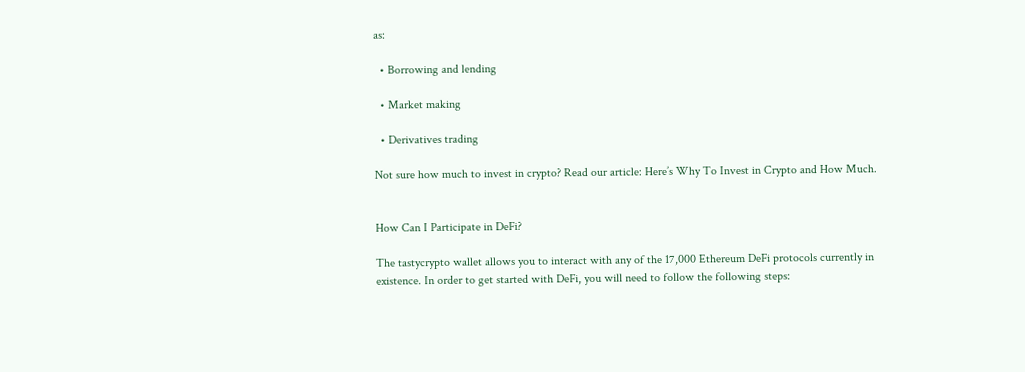as:

  • Borrowing and lending

  • Market making

  • Derivatives trading

Not sure how much to invest in crypto? Read our article: Here’s Why To Invest in Crypto and How Much.


How Can I Participate in DeFi?

The tastycrypto wallet allows you to interact with any of the 17,000 Ethereum DeFi protocols currently in existence. In order to get started with DeFi, you will need to follow the following steps: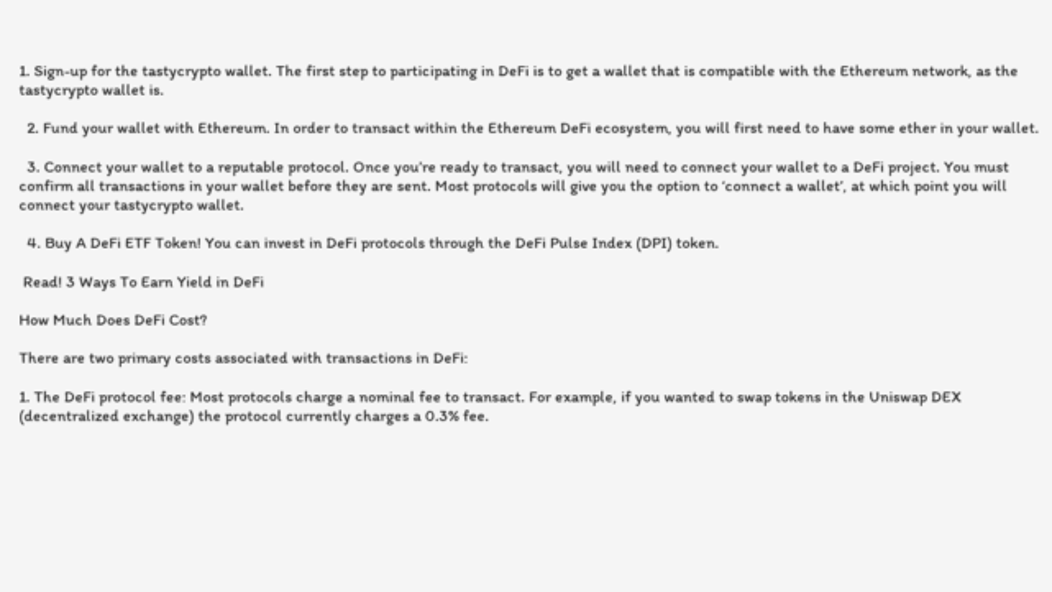1. Sign-up for the tastycrypto wallet. The first step to participating in DeFi is to get a wallet that is compatible with the Ethereum network, as the tastycrypto wallet is.

  2. Fund your wallet with Ethereum. In order to transact within the Ethereum DeFi ecosystem, you will first need to have some ether in your wallet.

  3. Connect your wallet to a reputable protocol. Once you’re ready to transact, you will need to connect your wallet to a DeFi project. You must confirm all transactions in your wallet before they are sent. Most protocols will give you the option to ‘connect a wallet’, at which point you will connect your tastycrypto wallet.

  4. Buy A DeFi ETF Token! You can invest in DeFi protocols through the DeFi Pulse Index (DPI) token.

 Read! 3 Ways To Earn Yield in DeFi

How Much Does DeFi Cost?

There are two primary costs associated with transactions in DeFi:

1. The DeFi protocol fee: Most protocols charge a nominal fee to transact. For example, if you wanted to swap tokens in the Uniswap DEX (decentralized exchange) the protocol currently charges a 0.3% fee.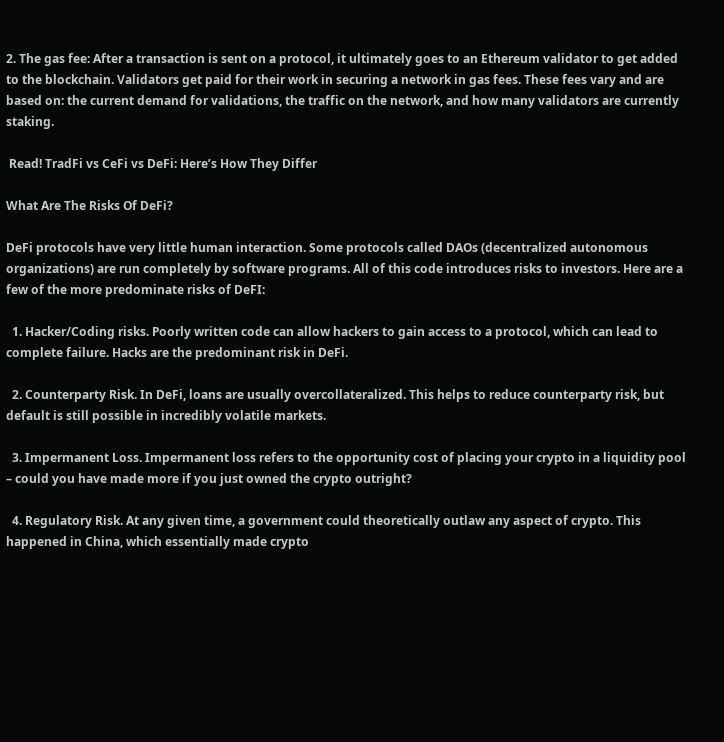2. The gas fee: After a transaction is sent on a protocol, it ultimately goes to an Ethereum validator to get added to the blockchain. Validators get paid for their work in securing a network in gas fees. These fees vary and are based on: the current demand for validations, the traffic on the network, and how many validators are currently staking.

 Read! TradFi vs CeFi vs DeFi: Here’s How They Differ

What Are The Risks Of DeFi?

DeFi protocols have very little human interaction. Some protocols called DAOs (decentralized autonomous organizations) are run completely by software programs. All of this code introduces risks to investors. Here are a few of the more predominate risks of DeFI:

  1. Hacker/Coding risks. Poorly written code can allow hackers to gain access to a protocol, which can lead to complete failure. Hacks are the predominant risk in DeFi.

  2. Counterparty Risk. In DeFi, loans are usually overcollateralized. This helps to reduce counterparty risk, but default is still possible in incredibly volatile markets.

  3. Impermanent Loss. Impermanent loss refers to the opportunity cost of placing your crypto in a liquidity pool – could you have made more if you just owned the crypto outright?

  4. Regulatory Risk. At any given time, a government could theoretically outlaw any aspect of crypto. This happened in China, which essentially made crypto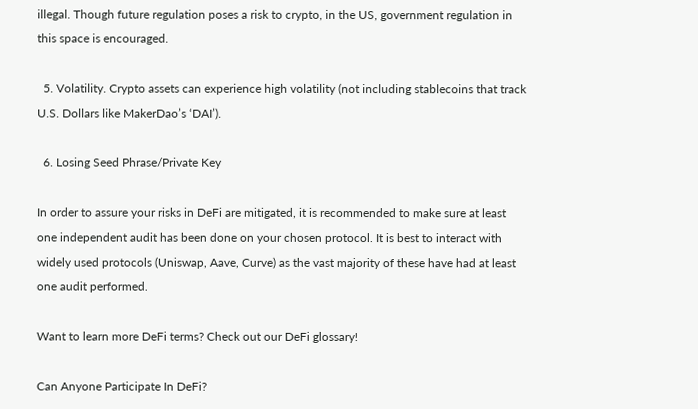illegal. Though future regulation poses a risk to crypto, in the US, government regulation in this space is encouraged.

  5. Volatility. Crypto assets can experience high volatility (not including stablecoins that track U.S. Dollars like MakerDao’s ‘DAI’).

  6. Losing Seed Phrase/Private Key

In order to assure your risks in DeFi are mitigated, it is recommended to make sure at least one independent audit has been done on your chosen protocol. It is best to interact with widely used protocols (Uniswap, Aave, Curve) as the vast majority of these have had at least one audit performed.

Want to learn more DeFi terms? Check out our DeFi glossary!

Can Anyone Participate In DeFi?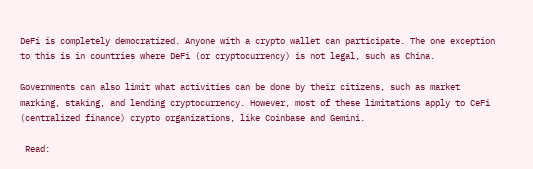DeFi is completely democratized. Anyone with a crypto wallet can participate. The one exception to this is in countries where DeFi (or cryptocurrency) is not legal, such as China.

Governments can also limit what activities can be done by their citizens, such as market marking, staking, and lending cryptocurrency. However, most of these limitations apply to CeFi (centralized finance) crypto organizations, like Coinbase and Gemini.

 Read: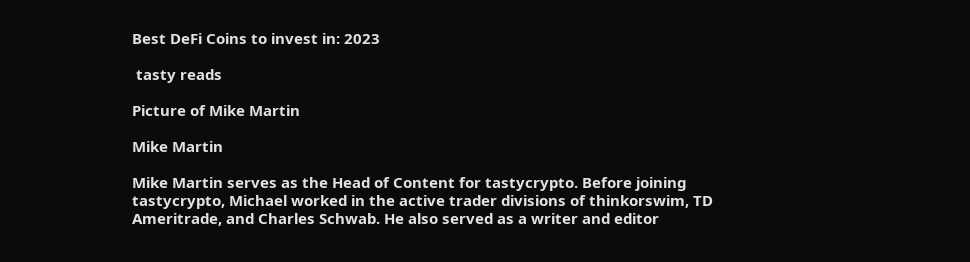Best DeFi Coins to invest in: 2023

 tasty reads

Picture of Mike Martin

Mike Martin

Mike Martin serves as the Head of Content for tastycrypto. Before joining tastycrypto, Michael worked in the active trader divisions of thinkorswim, TD Ameritrade, and Charles Schwab. He also served as a writer and editor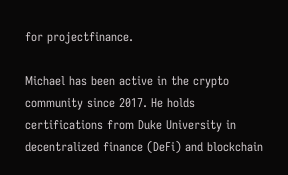for projectfinance.

Michael has been active in the crypto community since 2017. He holds certifications from Duke University in decentralized finance (DeFi) and blockchain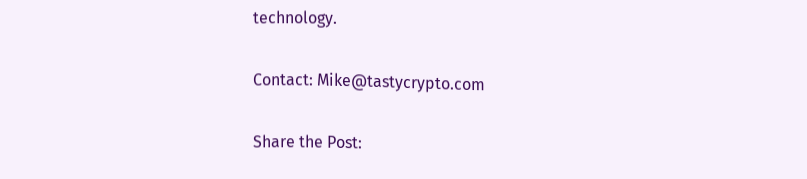technology.

Contact: Mike@tastycrypto.com

Share the Post: